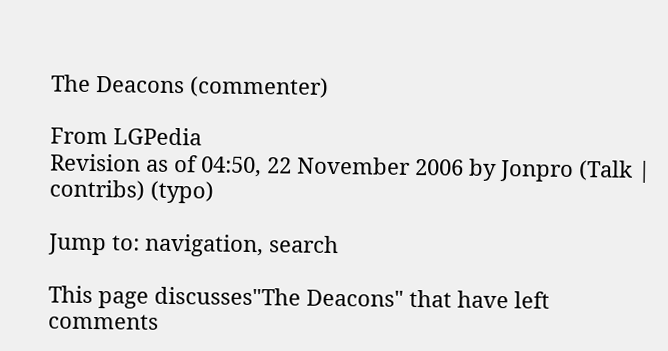The Deacons (commenter)

From LGPedia
Revision as of 04:50, 22 November 2006 by Jonpro (Talk | contribs) (typo)

Jump to: navigation, search

This page discusses"The Deacons" that have left comments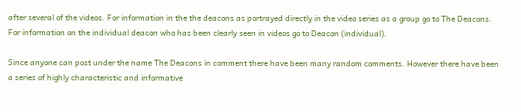after several of the videos. For information in the the deacons as portrayed directly in the video series as a group go to The Deacons. For information on the individual deacon who has been clearly seen in videos go to Deacon (individual).

Since anyone can post under the name The Deacons in comment there have been many random comments. However there have been a series of highly characteristic and informative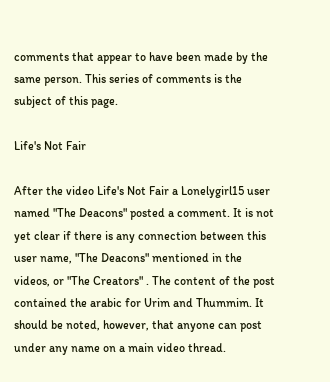comments that appear to have been made by the same person. This series of comments is the subject of this page.

Life's Not Fair

After the video Life's Not Fair a Lonelygirl15 user named "The Deacons" posted a comment. It is not yet clear if there is any connection between this user name, "The Deacons" mentioned in the videos, or "The Creators" . The content of the post contained the arabic for Urim and Thummim. It should be noted, however, that anyone can post under any name on a main video thread.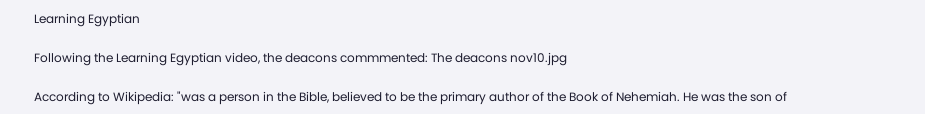Learning Egyptian

Following the Learning Egyptian video, the deacons commmented: The deacons nov10.jpg

According to Wikipedia: "was a person in the Bible, believed to be the primary author of the Book of Nehemiah. He was the son of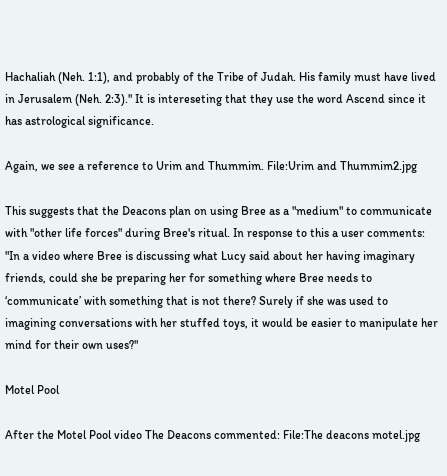Hachaliah (Neh. 1:1), and probably of the Tribe of Judah. His family must have lived in Jerusalem (Neh. 2:3)." It is intereseting that they use the word Ascend since it has astrological significance.

Again, we see a reference to Urim and Thummim. File:Urim and Thummim2.jpg

This suggests that the Deacons plan on using Bree as a "medium" to communicate with "other life forces" during Bree's ritual. In response to this a user comments: "In a video where Bree is discussing what Lucy said about her having imaginary friends, could she be preparing her for something where Bree needs to ‘communicate’ with something that is not there? Surely if she was used to imagining conversations with her stuffed toys, it would be easier to manipulate her mind for their own uses?"

Motel Pool

After the Motel Pool video The Deacons commented: File:The deacons motel.jpg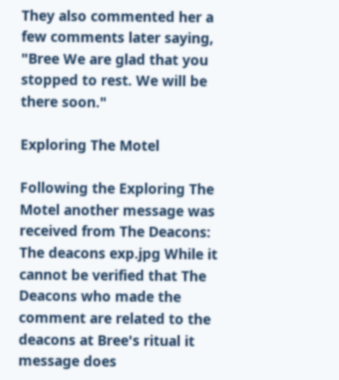They also commented her a few comments later saying, "Bree We are glad that you stopped to rest. We will be there soon."

Exploring The Motel

Following the Exploring The Motel another message was received from The Deacons: The deacons exp.jpg While it cannot be verified that The Deacons who made the comment are related to the deacons at Bree's ritual it message does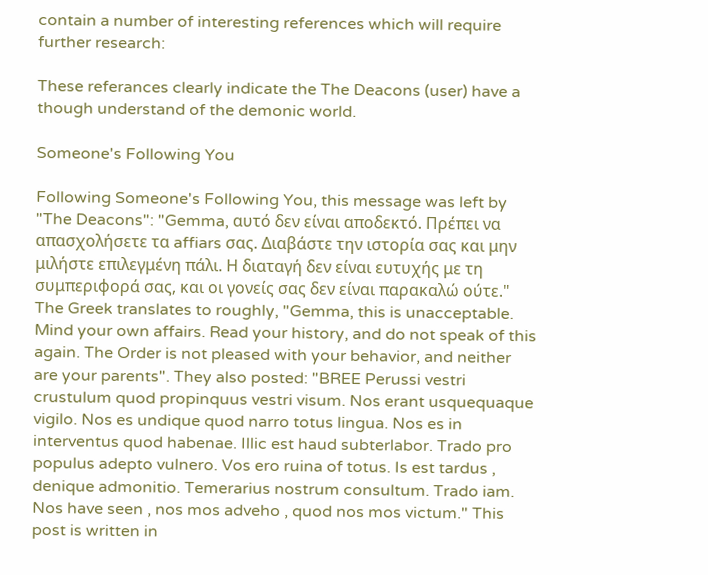contain a number of interesting references which will require further research:

These referances clearly indicate the The Deacons (user) have a though understand of the demonic world.

Someone's Following You

Following Someone's Following You, this message was left by "The Deacons": "Gemma, αυτό δεν είναι αποδεκτό. Πρέπει να απασχολήσετε τα affiars σας. Διαβάστε την ιστορία σας και μην μιλήστε επιλεγμένη πάλι. Η διαταγή δεν είναι ευτυχής με τη συμπεριφορά σας, και οι γονείς σας δεν είναι παρακαλώ ούτε." The Greek translates to roughly, "Gemma, this is unacceptable. Mind your own affairs. Read your history, and do not speak of this again. The Order is not pleased with your behavior, and neither are your parents". They also posted: "BREE Perussi vestri crustulum quod propinquus vestri visum. Nos erant usquequaque vigilo. Nos es undique quod narro totus lingua. Nos es in interventus quod habenae. Illic est haud subterlabor. Trado pro populus adepto vulnero. Vos ero ruina of totus. Is est tardus , denique admonitio. Temerarius nostrum consultum. Trado iam. Nos have seen , nos mos adveho , quod nos mos victum." This post is written in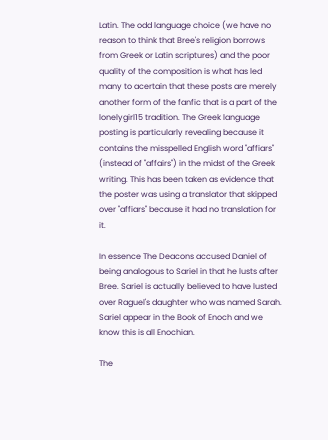Latin. The odd language choice (we have no reason to think that Bree's religion borrows from Greek or Latin scriptures) and the poor quality of the composition is what has led many to acertain that these posts are merely another form of the fanfic that is a part of the lonelygirl15 tradition. The Greek language posting is particularly revealing because it contains the misspelled English word "affiars" (instead of "affairs") in the midst of the Greek writing. This has been taken as evidence that the poster was using a translator that skipped over "affiars" because it had no translation for it.

In essence The Deacons accused Daniel of being analogous to Sariel in that he lusts after Bree. Sariel is actually believed to have lusted over Raguel's daughter who was named Sarah. Sariel appear in the Book of Enoch and we know this is all Enochian.

The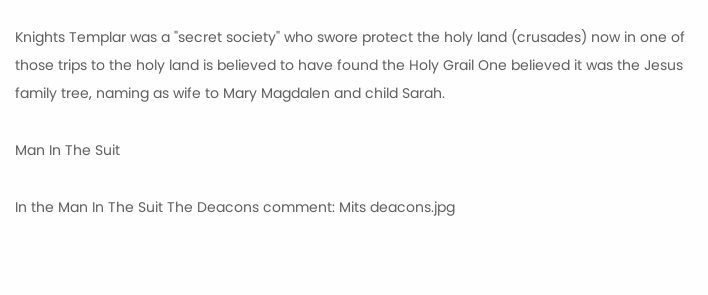Knights Templar was a "secret society" who swore protect the holy land (crusades) now in one of those trips to the holy land is believed to have found the Holy Grail One believed it was the Jesus family tree, naming as wife to Mary Magdalen and child Sarah.

Man In The Suit

In the Man In The Suit The Deacons comment: Mits deacons.jpg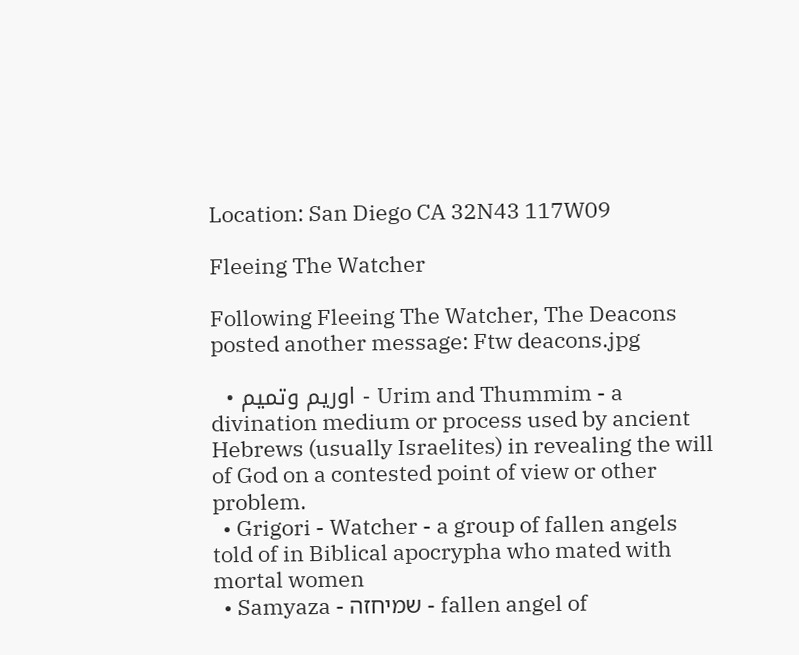Location: San Diego CA 32N43 117W09

Fleeing The Watcher

Following Fleeing The Watcher, The Deacons posted another message: Ftw deacons.jpg

  • اوريم وتميم - Urim and Thummim - a divination medium or process used by ancient Hebrews (usually Israelites) in revealing the will of God on a contested point of view or other problem.
  • Grigori - Watcher - a group of fallen angels told of in Biblical apocrypha who mated with mortal women
  • Samyaza - שמיחזה - fallen angel of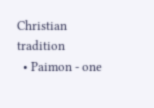Christian tradition
  • Paimon - one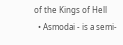of the Kings of Hell
  • Asmodai - is a semi-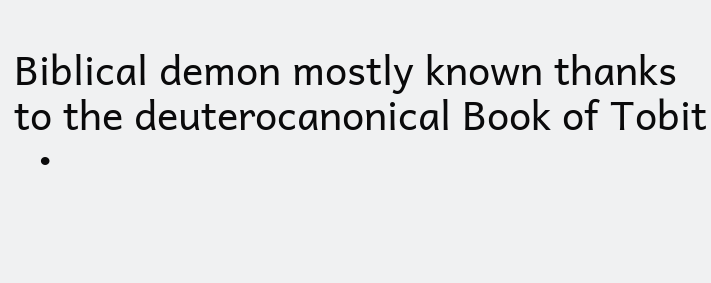Biblical demon mostly known thanks to the deuterocanonical Book of Tobit
  •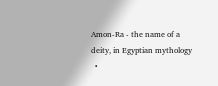Amon-Ra - the name of a deity, in Egyptian mythology
  •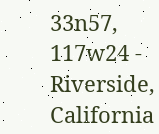33n57, 117w24 - Riverside, California